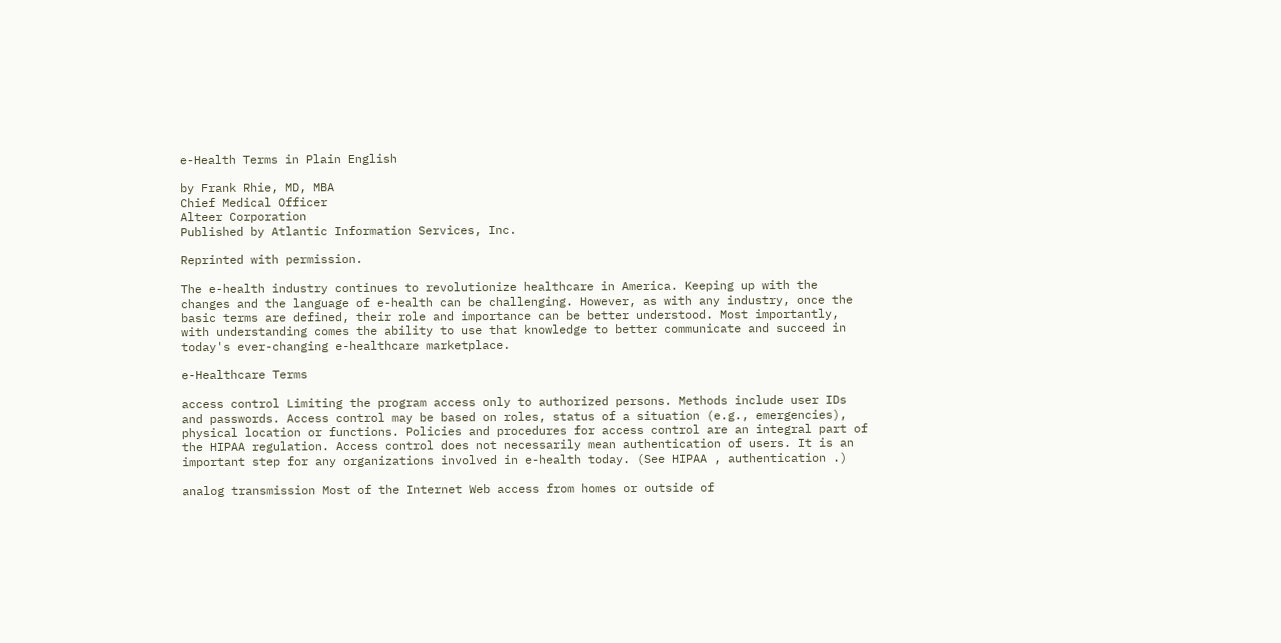e-Health Terms in Plain English

by Frank Rhie, MD, MBA
Chief Medical Officer
Alteer Corporation
Published by Atlantic Information Services, Inc.

Reprinted with permission.

The e-health industry continues to revolutionize healthcare in America. Keeping up with the changes and the language of e-health can be challenging. However, as with any industry, once the basic terms are defined, their role and importance can be better understood. Most importantly, with understanding comes the ability to use that knowledge to better communicate and succeed in today's ever-changing e-healthcare marketplace.

e-Healthcare Terms

access control Limiting the program access only to authorized persons. Methods include user IDs and passwords. Access control may be based on roles, status of a situation (e.g., emergencies), physical location or functions. Policies and procedures for access control are an integral part of the HIPAA regulation. Access control does not necessarily mean authentication of users. It is an important step for any organizations involved in e-health today. (See HIPAA , authentication .)

analog transmission Most of the Internet Web access from homes or outside of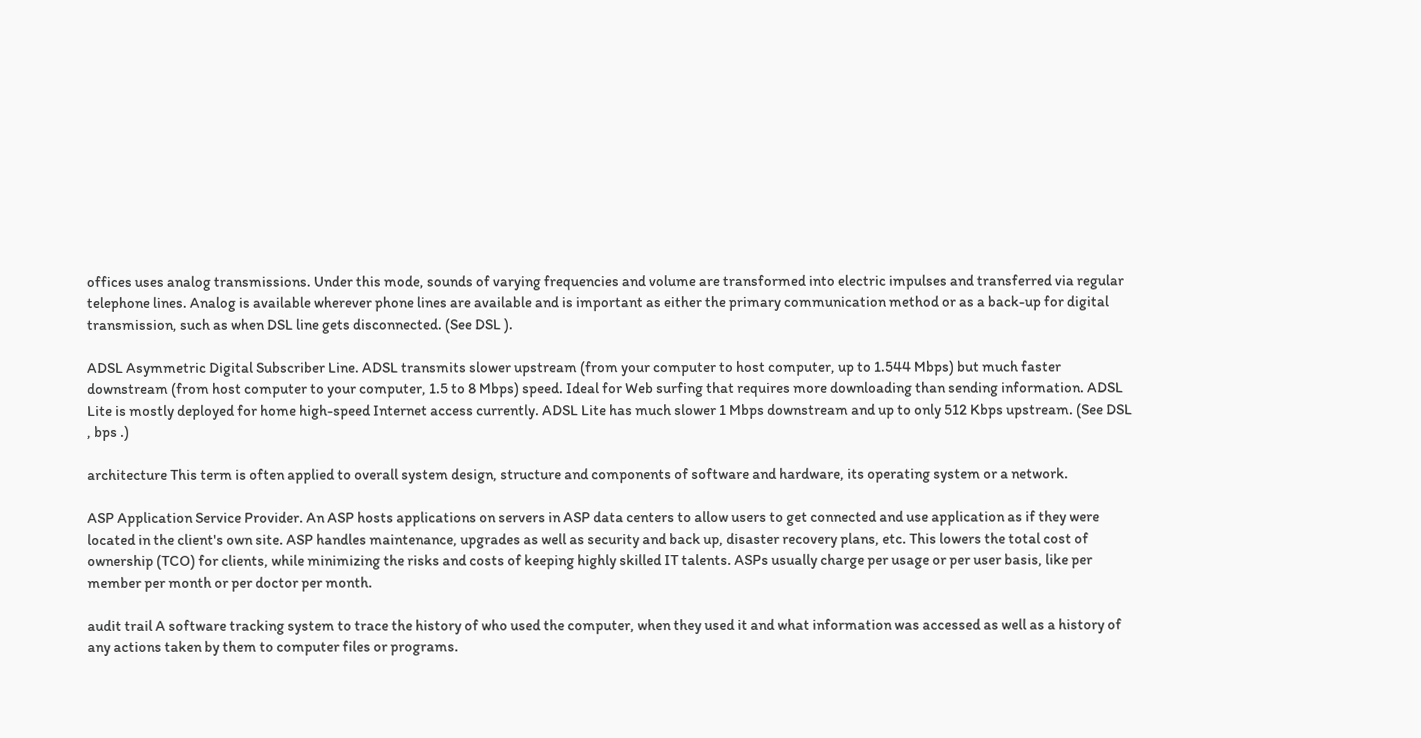offices uses analog transmissions. Under this mode, sounds of varying frequencies and volume are transformed into electric impulses and transferred via regular telephone lines. Analog is available wherever phone lines are available and is important as either the primary communication method or as a back-up for digital transmission, such as when DSL line gets disconnected. (See DSL ).

ADSL Asymmetric Digital Subscriber Line. ADSL transmits slower upstream (from your computer to host computer, up to 1.544 Mbps) but much faster downstream (from host computer to your computer, 1.5 to 8 Mbps) speed. Ideal for Web surfing that requires more downloading than sending information. ADSL Lite is mostly deployed for home high-speed Internet access currently. ADSL Lite has much slower 1 Mbps downstream and up to only 512 Kbps upstream. (See DSL , bps .)

architecture This term is often applied to overall system design, structure and components of software and hardware, its operating system or a network.

ASP Application Service Provider. An ASP hosts applications on servers in ASP data centers to allow users to get connected and use application as if they were located in the client's own site. ASP handles maintenance, upgrades as well as security and back up, disaster recovery plans, etc. This lowers the total cost of ownership (TCO) for clients, while minimizing the risks and costs of keeping highly skilled IT talents. ASPs usually charge per usage or per user basis, like per member per month or per doctor per month.

audit trail A software tracking system to trace the history of who used the computer, when they used it and what information was accessed as well as a history of any actions taken by them to computer files or programs.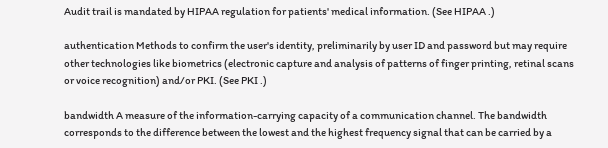Audit trail is mandated by HIPAA regulation for patients' medical information. (See HIPAA .)

authentication Methods to confirm the user's identity, preliminarily by user ID and password but may require other technologies like biometrics (electronic capture and analysis of patterns of finger printing, retinal scans or voice recognition) and/or PKI. (See PKI .)

bandwidth A measure of the information-carrying capacity of a communication channel. The bandwidth corresponds to the difference between the lowest and the highest frequency signal that can be carried by a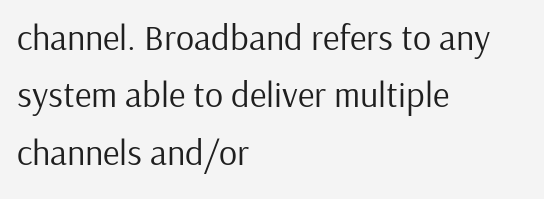channel. Broadband refers to any system able to deliver multiple channels and/or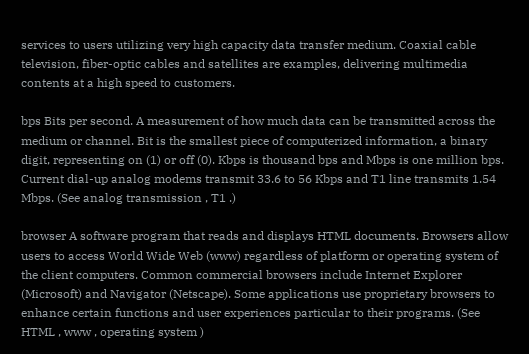services to users utilizing very high capacity data transfer medium. Coaxial cable television, fiber-optic cables and satellites are examples, delivering multimedia contents at a high speed to customers.

bps Bits per second. A measurement of how much data can be transmitted across the medium or channel. Bit is the smallest piece of computerized information, a binary digit, representing on (1) or off (0). Kbps is thousand bps and Mbps is one million bps. Current dial-up analog modems transmit 33.6 to 56 Kbps and T1 line transmits 1.54 Mbps. (See analog transmission , T1 .)

browser A software program that reads and displays HTML documents. Browsers allow users to access World Wide Web (www) regardless of platform or operating system of the client computers. Common commercial browsers include Internet Explorer (Microsoft) and Navigator (Netscape). Some applications use proprietary browsers to enhance certain functions and user experiences particular to their programs. (See HTML , www , operating system )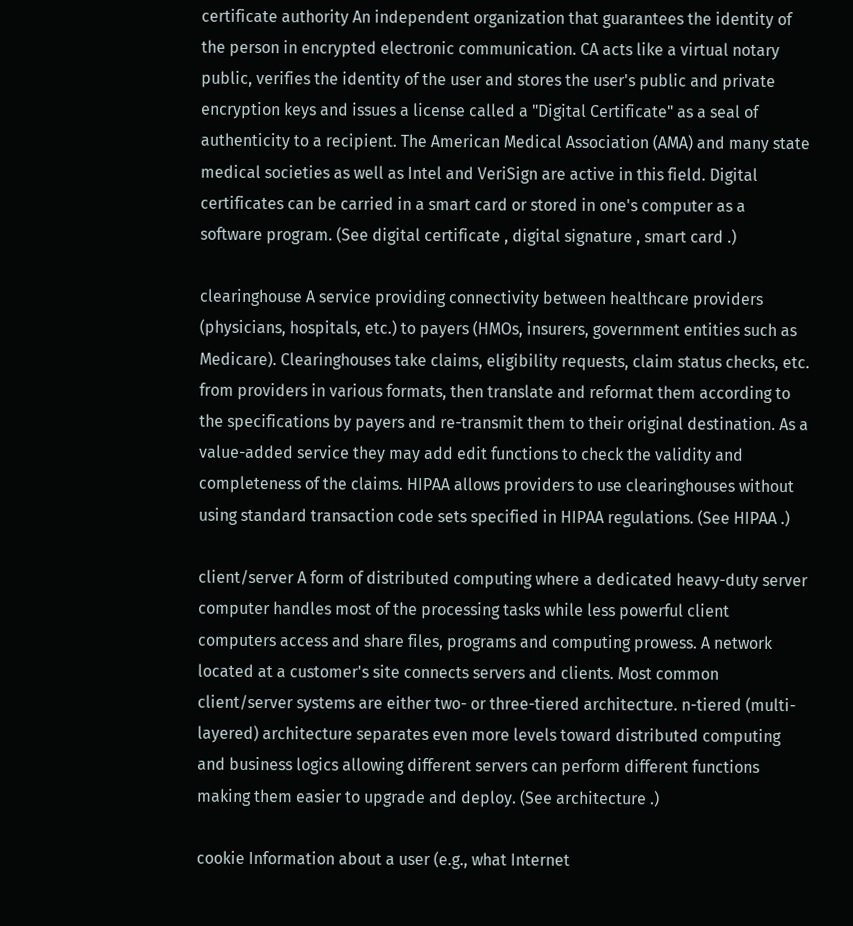certificate authority An independent organization that guarantees the identity of the person in encrypted electronic communication. CA acts like a virtual notary public, verifies the identity of the user and stores the user's public and private encryption keys and issues a license called a "Digital Certificate" as a seal of authenticity to a recipient. The American Medical Association (AMA) and many state medical societies as well as Intel and VeriSign are active in this field. Digital certificates can be carried in a smart card or stored in one's computer as a software program. (See digital certificate , digital signature , smart card .)

clearinghouse A service providing connectivity between healthcare providers (physicians, hospitals, etc.) to payers (HMOs, insurers, government entities such as Medicare). Clearinghouses take claims, eligibility requests, claim status checks, etc. from providers in various formats, then translate and reformat them according to the specifications by payers and re-transmit them to their original destination. As a value-added service they may add edit functions to check the validity and completeness of the claims. HIPAA allows providers to use clearinghouses without using standard transaction code sets specified in HIPAA regulations. (See HIPAA .)

client/server A form of distributed computing where a dedicated heavy-duty server computer handles most of the processing tasks while less powerful client computers access and share files, programs and computing prowess. A network located at a customer's site connects servers and clients. Most common client/server systems are either two- or three-tiered architecture. n-tiered (multi-layered) architecture separates even more levels toward distributed computing and business logics allowing different servers can perform different functions making them easier to upgrade and deploy. (See architecture .)

cookie Information about a user (e.g., what Internet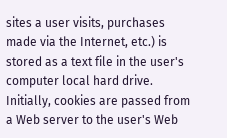sites a user visits, purchases made via the Internet, etc.) is stored as a text file in the user's computer local hard drive. Initially, cookies are passed from a Web server to the user's Web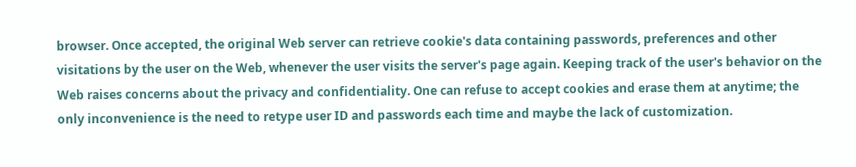browser. Once accepted, the original Web server can retrieve cookie's data containing passwords, preferences and other visitations by the user on the Web, whenever the user visits the server's page again. Keeping track of the user's behavior on the Web raises concerns about the privacy and confidentiality. One can refuse to accept cookies and erase them at anytime; the only inconvenience is the need to retype user ID and passwords each time and maybe the lack of customization.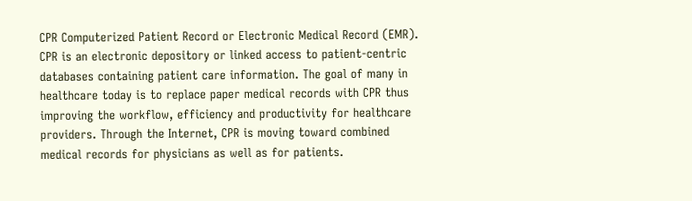CPR Computerized Patient Record or Electronic Medical Record (EMR). CPR is an electronic depository or linked access to patient-centric databases containing patient care information. The goal of many in healthcare today is to replace paper medical records with CPR thus improving the workflow, efficiency and productivity for healthcare providers. Through the Internet, CPR is moving toward combined medical records for physicians as well as for patients.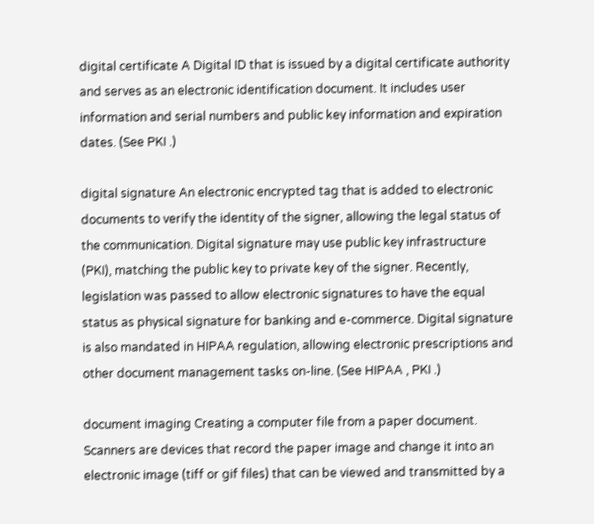digital certificate A Digital ID that is issued by a digital certificate authority and serves as an electronic identification document. It includes user information and serial numbers and public key information and expiration dates. (See PKI .)

digital signature An electronic encrypted tag that is added to electronic documents to verify the identity of the signer, allowing the legal status of the communication. Digital signature may use public key infrastructure (PKI), matching the public key to private key of the signer. Recently, legislation was passed to allow electronic signatures to have the equal status as physical signature for banking and e-commerce. Digital signature is also mandated in HIPAA regulation, allowing electronic prescriptions and other document management tasks on-line. (See HIPAA , PKI .)

document imaging Creating a computer file from a paper document. Scanners are devices that record the paper image and change it into an electronic image (tiff or gif files) that can be viewed and transmitted by a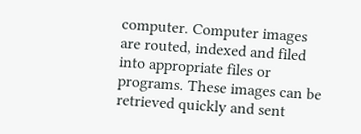computer. Computer images are routed, indexed and filed into appropriate files or programs. These images can be retrieved quickly and sent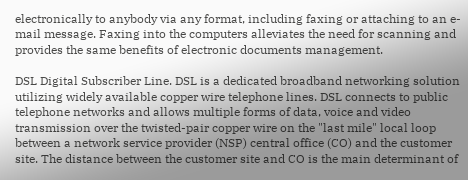electronically to anybody via any format, including faxing or attaching to an e-mail message. Faxing into the computers alleviates the need for scanning and provides the same benefits of electronic documents management.

DSL Digital Subscriber Line. DSL is a dedicated broadband networking solution utilizing widely available copper wire telephone lines. DSL connects to public telephone networks and allows multiple forms of data, voice and video transmission over the twisted-pair copper wire on the "last mile" local loop between a network service provider (NSP) central office (CO) and the customer site. The distance between the customer site and CO is the main determinant of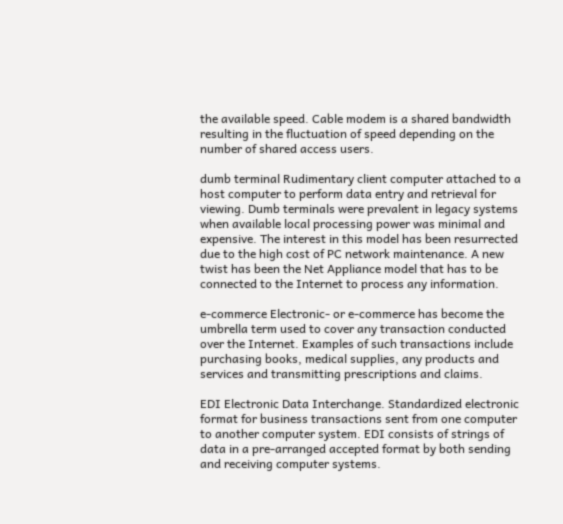the available speed. Cable modem is a shared bandwidth resulting in the fluctuation of speed depending on the number of shared access users.

dumb terminal Rudimentary client computer attached to a host computer to perform data entry and retrieval for viewing. Dumb terminals were prevalent in legacy systems when available local processing power was minimal and expensive. The interest in this model has been resurrected due to the high cost of PC network maintenance. A new twist has been the Net Appliance model that has to be connected to the Internet to process any information.

e-commerce Electronic- or e-commerce has become the umbrella term used to cover any transaction conducted over the Internet. Examples of such transactions include purchasing books, medical supplies, any products and services and transmitting prescriptions and claims.

EDI Electronic Data Interchange. Standardized electronic format for business transactions sent from one computer to another computer system. EDI consists of strings of data in a pre-arranged accepted format by both sending and receiving computer systems.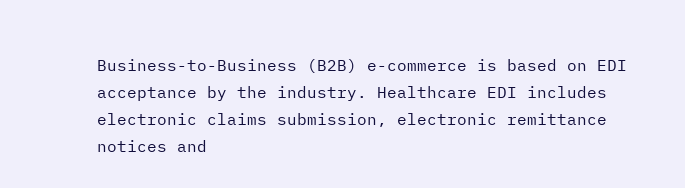Business-to-Business (B2B) e-commerce is based on EDI acceptance by the industry. Healthcare EDI includes electronic claims submission, electronic remittance notices and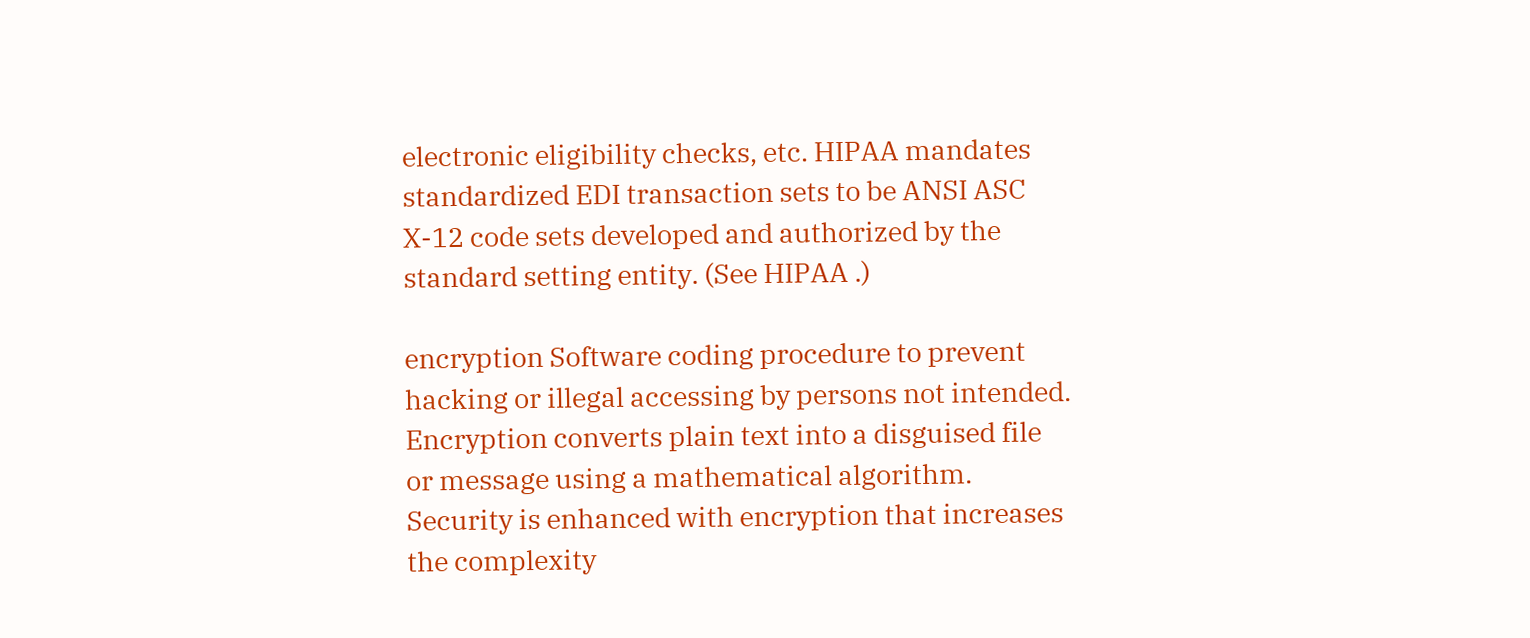electronic eligibility checks, etc. HIPAA mandates standardized EDI transaction sets to be ANSI ASC X-12 code sets developed and authorized by the standard setting entity. (See HIPAA .)

encryption Software coding procedure to prevent hacking or illegal accessing by persons not intended. Encryption converts plain text into a disguised file or message using a mathematical algorithm. Security is enhanced with encryption that increases the complexity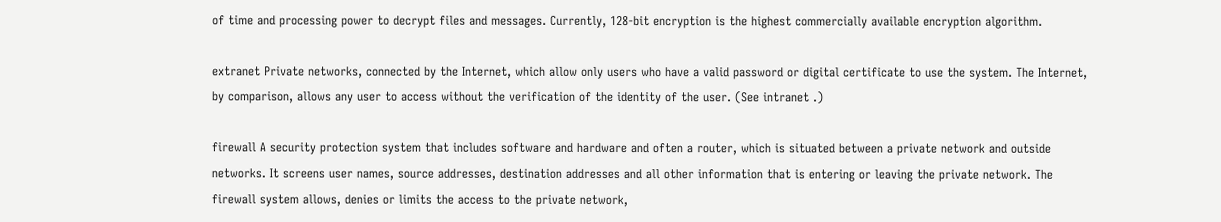of time and processing power to decrypt files and messages. Currently, 128-bit encryption is the highest commercially available encryption algorithm.

extranet Private networks, connected by the Internet, which allow only users who have a valid password or digital certificate to use the system. The Internet, by comparison, allows any user to access without the verification of the identity of the user. (See intranet .)

firewall A security protection system that includes software and hardware and often a router, which is situated between a private network and outside networks. It screens user names, source addresses, destination addresses and all other information that is entering or leaving the private network. The firewall system allows, denies or limits the access to the private network,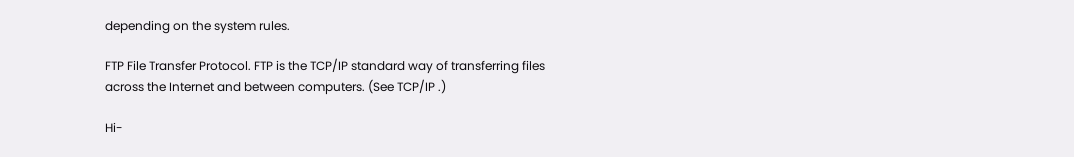depending on the system rules.

FTP File Transfer Protocol. FTP is the TCP/IP standard way of transferring files across the Internet and between computers. (See TCP/IP .)

Hi-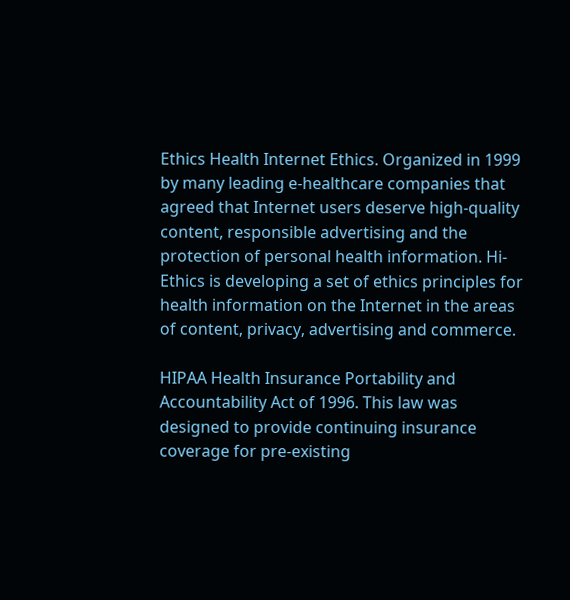Ethics Health Internet Ethics. Organized in 1999 by many leading e-healthcare companies that agreed that Internet users deserve high-quality content, responsible advertising and the protection of personal health information. Hi-Ethics is developing a set of ethics principles for health information on the Internet in the areas of content, privacy, advertising and commerce.

HIPAA Health Insurance Portability and Accountability Act of 1996. This law was designed to provide continuing insurance coverage for pre-existing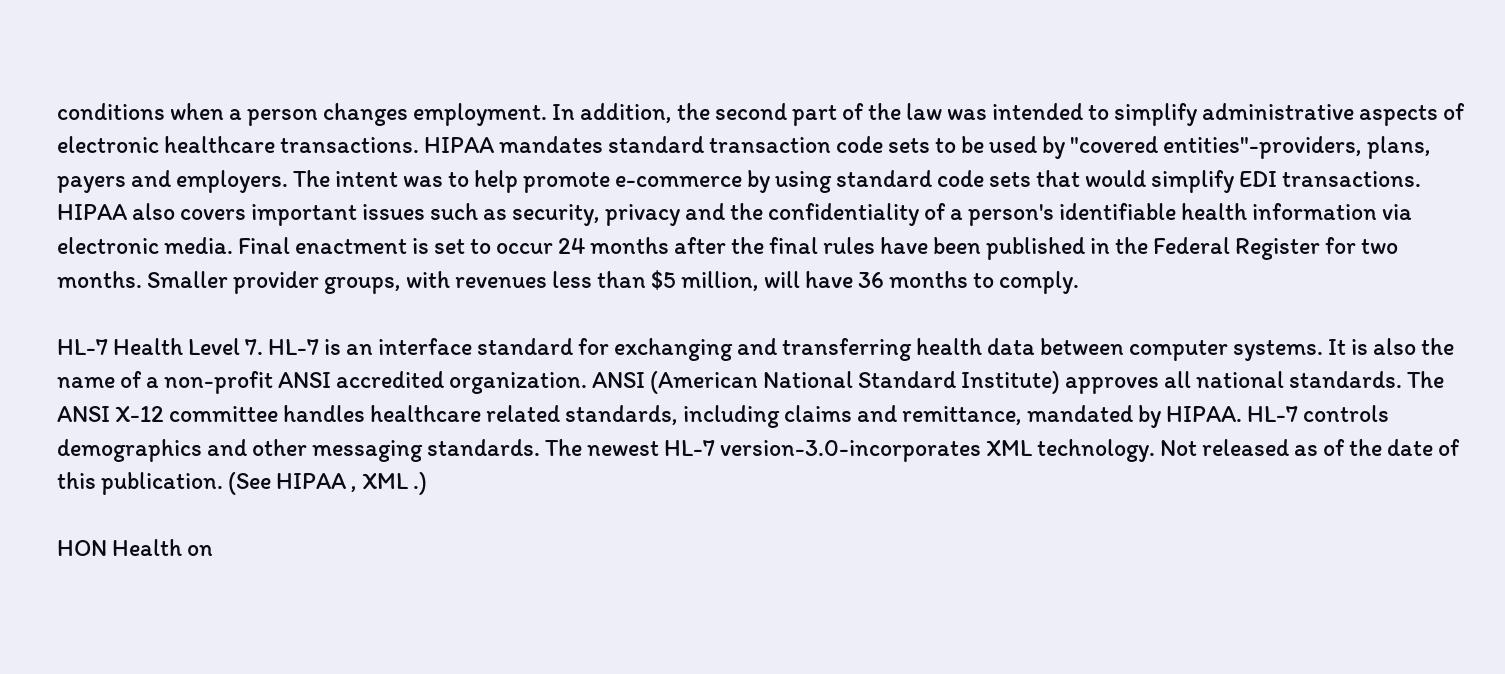conditions when a person changes employment. In addition, the second part of the law was intended to simplify administrative aspects of electronic healthcare transactions. HIPAA mandates standard transaction code sets to be used by "covered entities"-providers, plans, payers and employers. The intent was to help promote e-commerce by using standard code sets that would simplify EDI transactions. HIPAA also covers important issues such as security, privacy and the confidentiality of a person's identifiable health information via electronic media. Final enactment is set to occur 24 months after the final rules have been published in the Federal Register for two months. Smaller provider groups, with revenues less than $5 million, will have 36 months to comply.

HL-7 Health Level 7. HL-7 is an interface standard for exchanging and transferring health data between computer systems. It is also the name of a non-profit ANSI accredited organization. ANSI (American National Standard Institute) approves all national standards. The ANSI X-12 committee handles healthcare related standards, including claims and remittance, mandated by HIPAA. HL-7 controls demographics and other messaging standards. The newest HL-7 version-3.0-incorporates XML technology. Not released as of the date of this publication. (See HIPAA , XML .)

HON Health on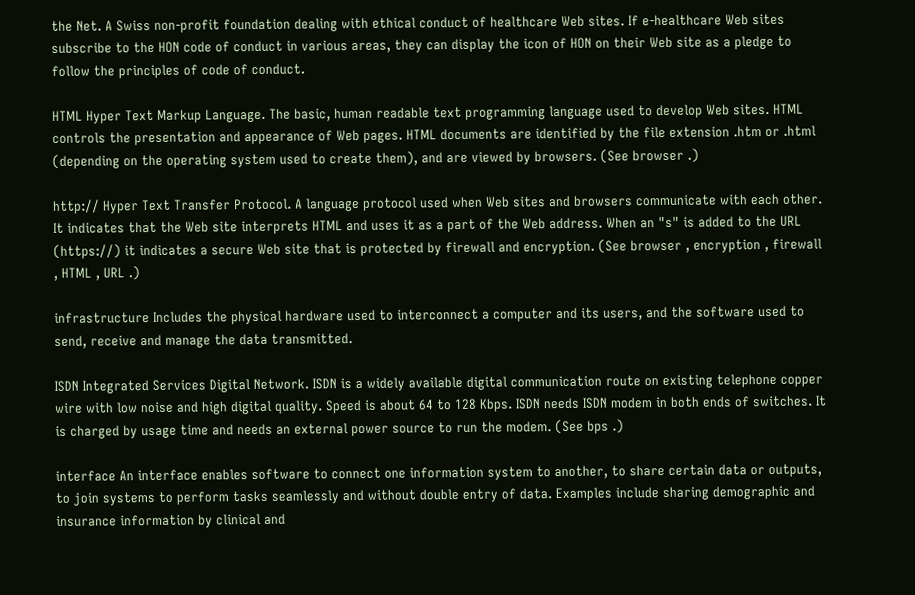the Net. A Swiss non-profit foundation dealing with ethical conduct of healthcare Web sites. If e-healthcare Web sites subscribe to the HON code of conduct in various areas, they can display the icon of HON on their Web site as a pledge to follow the principles of code of conduct.

HTML Hyper Text Markup Language. The basic, human readable text programming language used to develop Web sites. HTML controls the presentation and appearance of Web pages. HTML documents are identified by the file extension .htm or .html (depending on the operating system used to create them), and are viewed by browsers. (See browser .)

http:// Hyper Text Transfer Protocol. A language protocol used when Web sites and browsers communicate with each other. It indicates that the Web site interprets HTML and uses it as a part of the Web address. When an "s" is added to the URL (https://) it indicates a secure Web site that is protected by firewall and encryption. (See browser , encryption , firewall , HTML , URL .)

infrastructure Includes the physical hardware used to interconnect a computer and its users, and the software used to send, receive and manage the data transmitted.

ISDN Integrated Services Digital Network. ISDN is a widely available digital communication route on existing telephone copper wire with low noise and high digital quality. Speed is about 64 to 128 Kbps. ISDN needs ISDN modem in both ends of switches. It is charged by usage time and needs an external power source to run the modem. (See bps .)

interface An interface enables software to connect one information system to another, to share certain data or outputs, to join systems to perform tasks seamlessly and without double entry of data. Examples include sharing demographic and insurance information by clinical and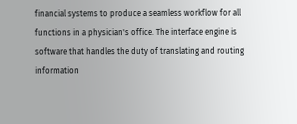financial systems to produce a seamless workflow for all functions in a physician's office. The interface engine is software that handles the duty of translating and routing information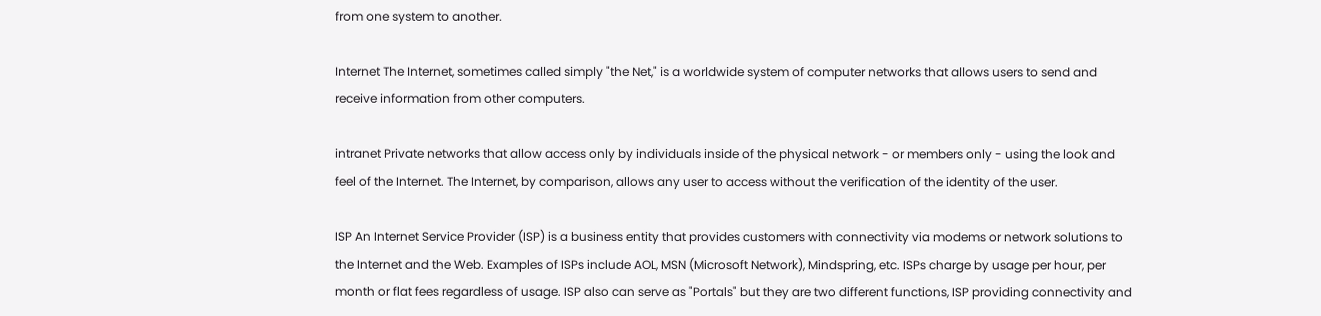from one system to another.

Internet The Internet, sometimes called simply "the Net," is a worldwide system of computer networks that allows users to send and receive information from other computers.

intranet Private networks that allow access only by individuals inside of the physical network - or members only - using the look and feel of the Internet. The Internet, by comparison, allows any user to access without the verification of the identity of the user.

ISP An Internet Service Provider (ISP) is a business entity that provides customers with connectivity via modems or network solutions to the Internet and the Web. Examples of ISPs include AOL, MSN (Microsoft Network), Mindspring, etc. ISPs charge by usage per hour, per month or flat fees regardless of usage. ISP also can serve as "Portals" but they are two different functions, ISP providing connectivity and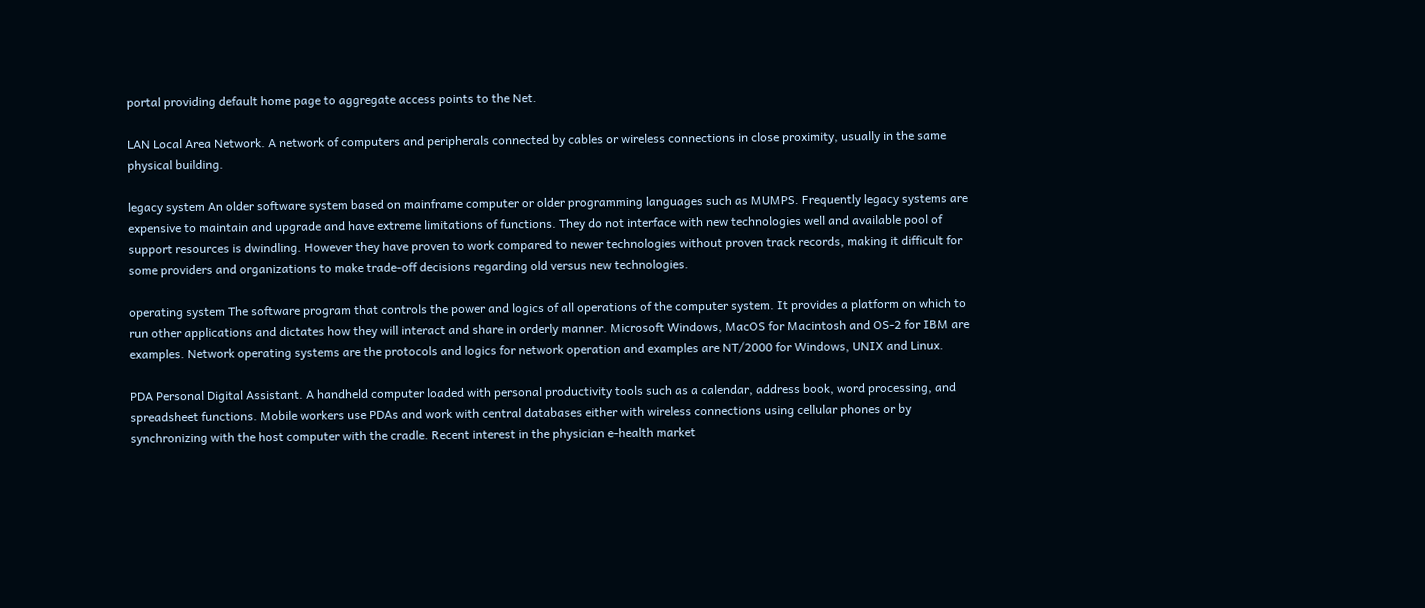portal providing default home page to aggregate access points to the Net.

LAN Local Area Network. A network of computers and peripherals connected by cables or wireless connections in close proximity, usually in the same physical building.

legacy system An older software system based on mainframe computer or older programming languages such as MUMPS. Frequently legacy systems are expensive to maintain and upgrade and have extreme limitations of functions. They do not interface with new technologies well and available pool of support resources is dwindling. However they have proven to work compared to newer technologies without proven track records, making it difficult for some providers and organizations to make trade-off decisions regarding old versus new technologies.

operating system The software program that controls the power and logics of all operations of the computer system. It provides a platform on which to run other applications and dictates how they will interact and share in orderly manner. Microsoft Windows, MacOS for Macintosh and OS-2 for IBM are examples. Network operating systems are the protocols and logics for network operation and examples are NT/2000 for Windows, UNIX and Linux.

PDA Personal Digital Assistant. A handheld computer loaded with personal productivity tools such as a calendar, address book, word processing, and spreadsheet functions. Mobile workers use PDAs and work with central databases either with wireless connections using cellular phones or by synchronizing with the host computer with the cradle. Recent interest in the physician e-health market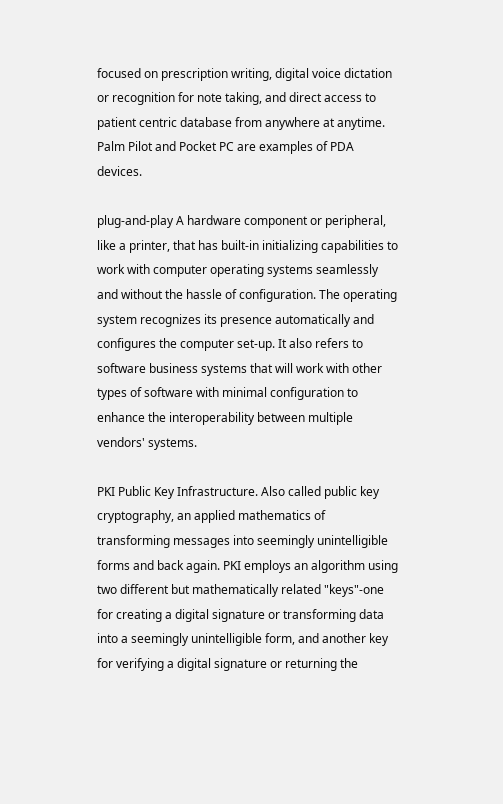focused on prescription writing, digital voice dictation or recognition for note taking, and direct access to patient centric database from anywhere at anytime. Palm Pilot and Pocket PC are examples of PDA devices.

plug-and-play A hardware component or peripheral, like a printer, that has built-in initializing capabilities to work with computer operating systems seamlessly and without the hassle of configuration. The operating system recognizes its presence automatically and configures the computer set-up. It also refers to software business systems that will work with other types of software with minimal configuration to enhance the interoperability between multiple vendors' systems.

PKI Public Key Infrastructure. Also called public key cryptography, an applied mathematics of transforming messages into seemingly unintelligible forms and back again. PKI employs an algorithm using two different but mathematically related "keys"-one for creating a digital signature or transforming data into a seemingly unintelligible form, and another key for verifying a digital signature or returning the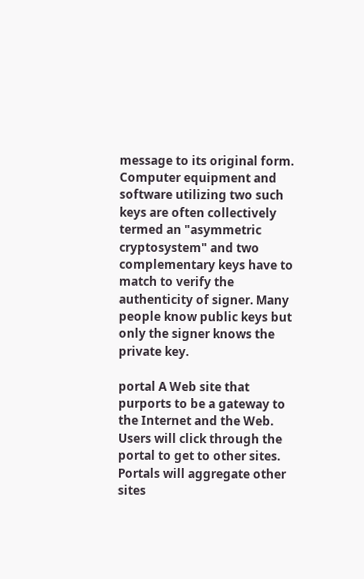message to its original form. Computer equipment and software utilizing two such keys are often collectively termed an "asymmetric cryptosystem" and two complementary keys have to match to verify the authenticity of signer. Many people know public keys but only the signer knows the private key.

portal A Web site that purports to be a gateway to the Internet and the Web. Users will click through the portal to get to other sites. Portals will aggregate other sites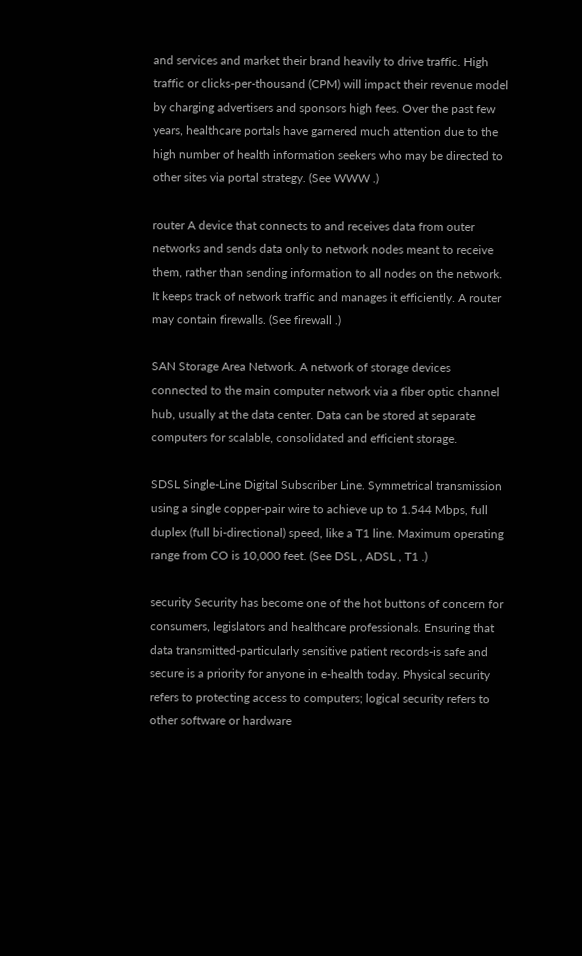and services and market their brand heavily to drive traffic. High traffic or clicks-per-thousand (CPM) will impact their revenue model by charging advertisers and sponsors high fees. Over the past few years, healthcare portals have garnered much attention due to the high number of health information seekers who may be directed to other sites via portal strategy. (See WWW .)

router A device that connects to and receives data from outer networks and sends data only to network nodes meant to receive them, rather than sending information to all nodes on the network. It keeps track of network traffic and manages it efficiently. A router may contain firewalls. (See firewall .)

SAN Storage Area Network. A network of storage devices connected to the main computer network via a fiber optic channel hub, usually at the data center. Data can be stored at separate computers for scalable, consolidated and efficient storage.

SDSL Single-Line Digital Subscriber Line. Symmetrical transmission using a single copper-pair wire to achieve up to 1.544 Mbps, full duplex (full bi-directional) speed, like a T1 line. Maximum operating range from CO is 10,000 feet. (See DSL , ADSL , T1 .)

security Security has become one of the hot buttons of concern for consumers, legislators and healthcare professionals. Ensuring that data transmitted-particularly sensitive patient records-is safe and secure is a priority for anyone in e-health today. Physical security refers to protecting access to computers; logical security refers to other software or hardware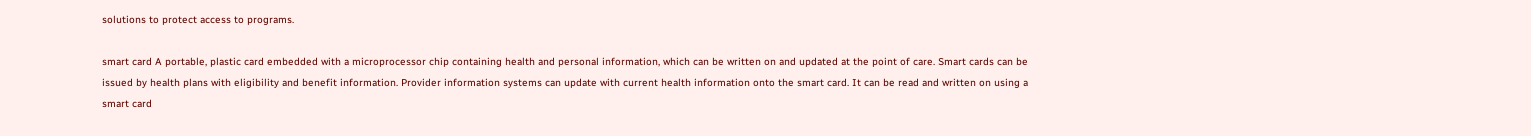solutions to protect access to programs.

smart card A portable, plastic card embedded with a microprocessor chip containing health and personal information, which can be written on and updated at the point of care. Smart cards can be issued by health plans with eligibility and benefit information. Provider information systems can update with current health information onto the smart card. It can be read and written on using a smart card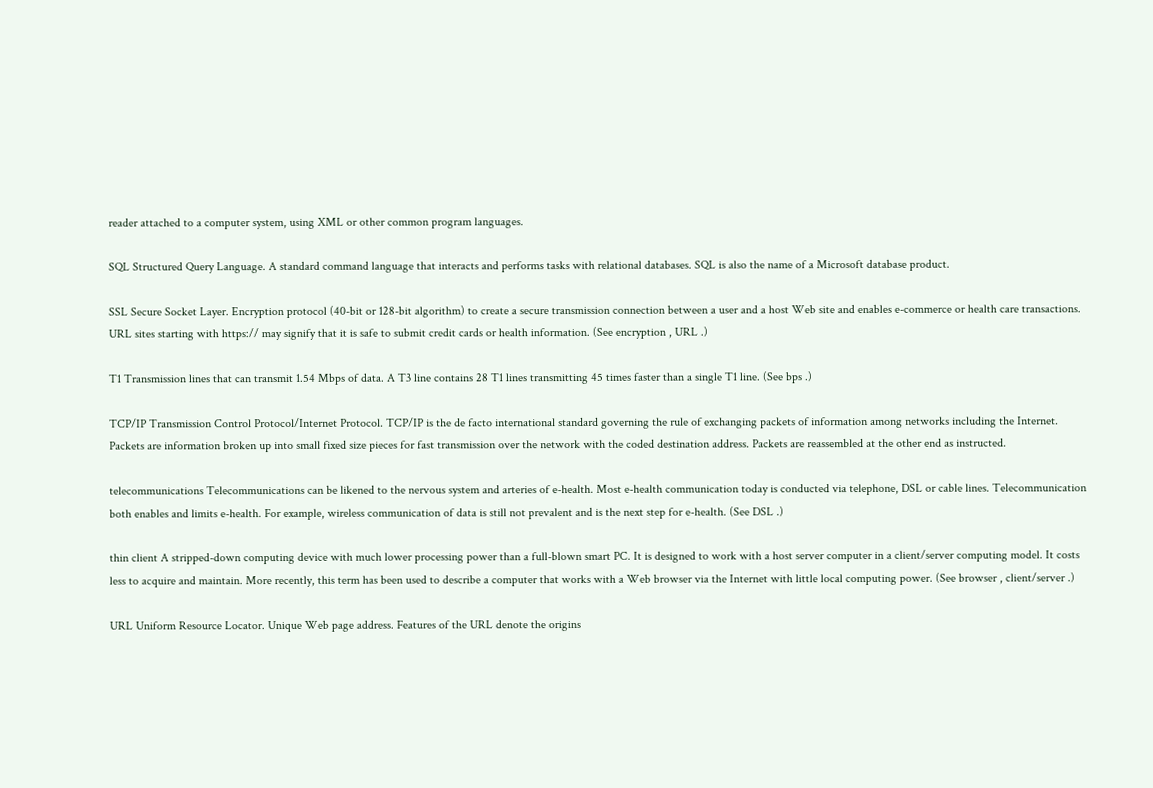reader attached to a computer system, using XML or other common program languages.

SQL Structured Query Language. A standard command language that interacts and performs tasks with relational databases. SQL is also the name of a Microsoft database product.

SSL Secure Socket Layer. Encryption protocol (40-bit or 128-bit algorithm) to create a secure transmission connection between a user and a host Web site and enables e-commerce or health care transactions. URL sites starting with https:// may signify that it is safe to submit credit cards or health information. (See encryption , URL .)

T1 Transmission lines that can transmit 1.54 Mbps of data. A T3 line contains 28 T1 lines transmitting 45 times faster than a single T1 line. (See bps .)

TCP/IP Transmission Control Protocol/Internet Protocol. TCP/IP is the de facto international standard governing the rule of exchanging packets of information among networks including the Internet. Packets are information broken up into small fixed size pieces for fast transmission over the network with the coded destination address. Packets are reassembled at the other end as instructed.

telecommunications Telecommunications can be likened to the nervous system and arteries of e-health. Most e-health communication today is conducted via telephone, DSL or cable lines. Telecommunication both enables and limits e-health. For example, wireless communication of data is still not prevalent and is the next step for e-health. (See DSL .)

thin client A stripped-down computing device with much lower processing power than a full-blown smart PC. It is designed to work with a host server computer in a client/server computing model. It costs less to acquire and maintain. More recently, this term has been used to describe a computer that works with a Web browser via the Internet with little local computing power. (See browser , client/server .)

URL Uniform Resource Locator. Unique Web page address. Features of the URL denote the origins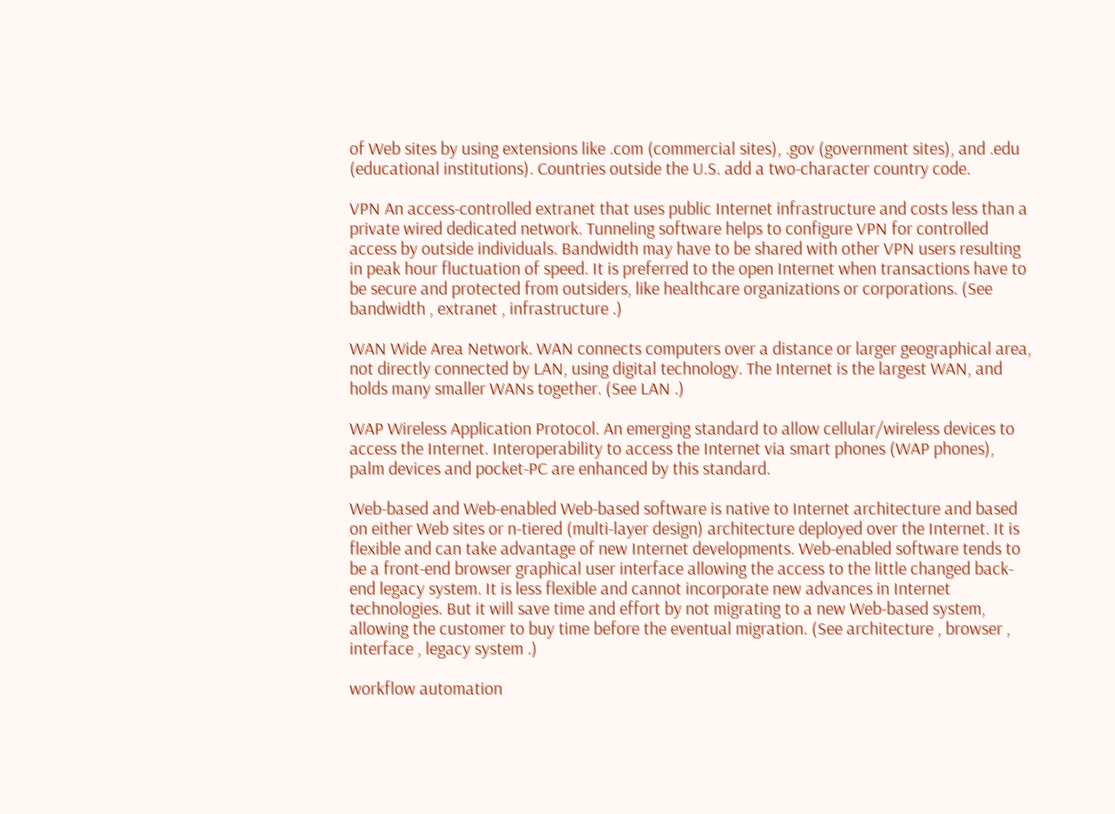of Web sites by using extensions like .com (commercial sites), .gov (government sites), and .edu (educational institutions). Countries outside the U.S. add a two-character country code.

VPN An access-controlled extranet that uses public Internet infrastructure and costs less than a private wired dedicated network. Tunneling software helps to configure VPN for controlled access by outside individuals. Bandwidth may have to be shared with other VPN users resulting in peak hour fluctuation of speed. It is preferred to the open Internet when transactions have to be secure and protected from outsiders, like healthcare organizations or corporations. (See bandwidth , extranet , infrastructure .)

WAN Wide Area Network. WAN connects computers over a distance or larger geographical area, not directly connected by LAN, using digital technology. The Internet is the largest WAN, and holds many smaller WANs together. (See LAN .)

WAP Wireless Application Protocol. An emerging standard to allow cellular/wireless devices to access the Internet. Interoperability to access the Internet via smart phones (WAP phones), palm devices and pocket-PC are enhanced by this standard.

Web-based and Web-enabled Web-based software is native to Internet architecture and based on either Web sites or n-tiered (multi-layer design) architecture deployed over the Internet. It is flexible and can take advantage of new Internet developments. Web-enabled software tends to be a front-end browser graphical user interface allowing the access to the little changed back-end legacy system. It is less flexible and cannot incorporate new advances in Internet technologies. But it will save time and effort by not migrating to a new Web-based system, allowing the customer to buy time before the eventual migration. (See architecture , browser , interface , legacy system .)

workflow automation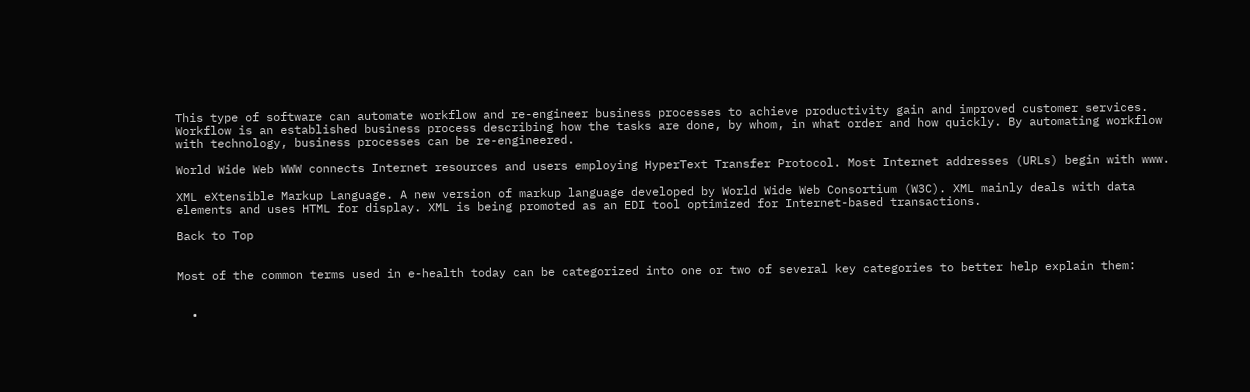This type of software can automate workflow and re-engineer business processes to achieve productivity gain and improved customer services. Workflow is an established business process describing how the tasks are done, by whom, in what order and how quickly. By automating workflow with technology, business processes can be re-engineered.

World Wide Web WWW connects Internet resources and users employing HyperText Transfer Protocol. Most Internet addresses (URLs) begin with www.

XML eXtensible Markup Language. A new version of markup language developed by World Wide Web Consortium (W3C). XML mainly deals with data elements and uses HTML for display. XML is being promoted as an EDI tool optimized for Internet-based transactions.

Back to Top


Most of the common terms used in e-health today can be categorized into one or two of several key categories to better help explain them:


  •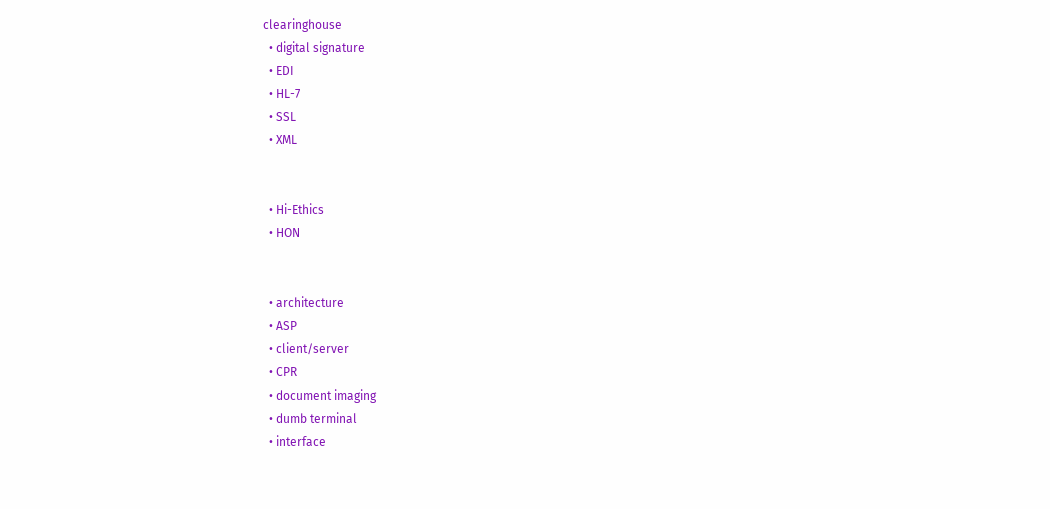clearinghouse
  • digital signature
  • EDI
  • HL-7
  • SSL
  • XML


  • Hi-Ethics
  • HON


  • architecture
  • ASP
  • client/server
  • CPR
  • document imaging
  • dumb terminal
  • interface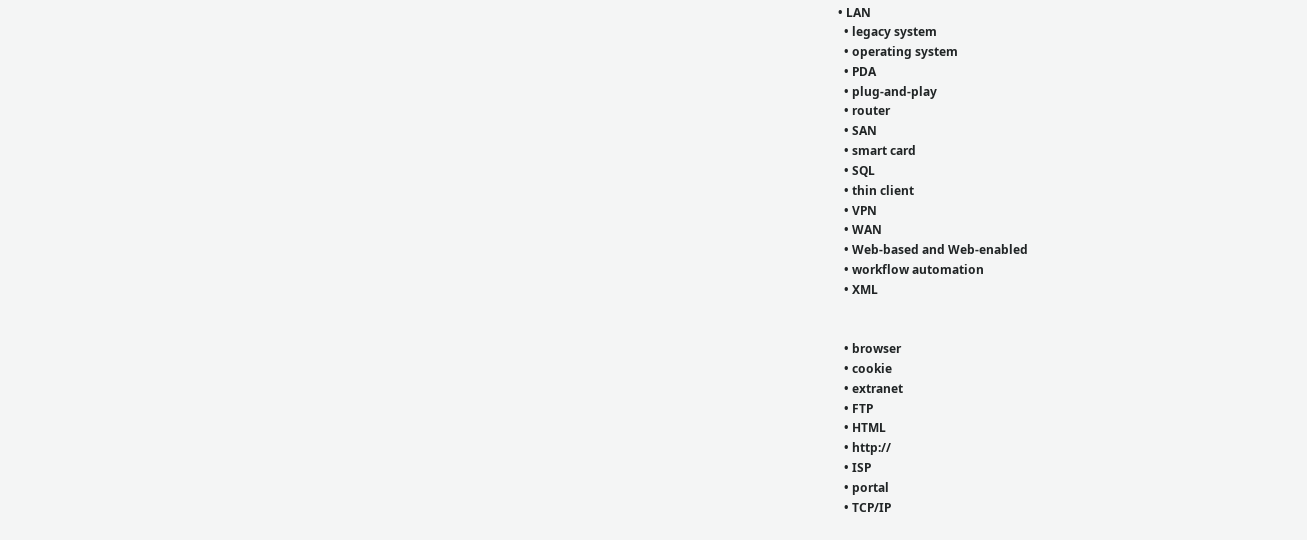• LAN
  • legacy system
  • operating system
  • PDA
  • plug-and-play
  • router
  • SAN
  • smart card
  • SQL
  • thin client
  • VPN
  • WAN
  • Web-based and Web-enabled
  • workflow automation
  • XML


  • browser
  • cookie
  • extranet
  • FTP
  • HTML
  • http://
  • ISP
  • portal
  • TCP/IP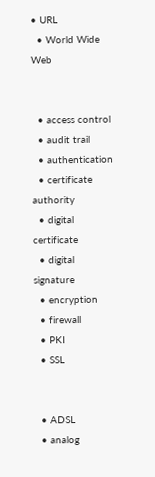• URL
  • World Wide Web


  • access control
  • audit trail
  • authentication
  • certificate authority
  • digital certificate
  • digital signature
  • encryption
  • firewall
  • PKI
  • SSL


  • ADSL
  • analog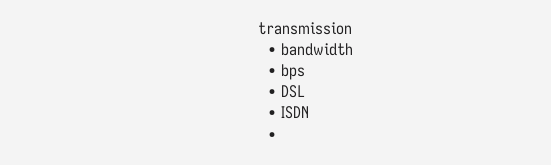transmission
  • bandwidth
  • bps
  • DSL
  • ISDN
  •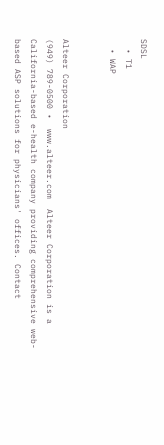SDSL
  • T1
  • WAP


Alteer Corporation
(949) 789-0500 •  www.alteer.com  Alteer Corporation is a California-based e-health company providing comprehensive web-based ASP solutions for physicians' offices. Contact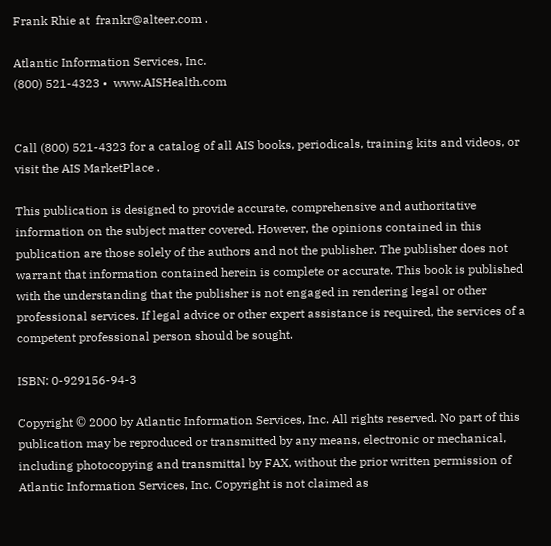Frank Rhie at  frankr@alteer.com .

Atlantic Information Services, Inc.
(800) 521-4323 •  www.AISHealth.com


Call (800) 521-4323 for a catalog of all AIS books, periodicals, training kits and videos, or visit the AIS MarketPlace .

This publication is designed to provide accurate, comprehensive and authoritative information on the subject matter covered. However, the opinions contained in this publication are those solely of the authors and not the publisher. The publisher does not warrant that information contained herein is complete or accurate. This book is published with the understanding that the publisher is not engaged in rendering legal or other professional services. If legal advice or other expert assistance is required, the services of a competent professional person should be sought.

ISBN: 0-929156-94-3

Copyright © 2000 by Atlantic Information Services, Inc. All rights reserved. No part of this publication may be reproduced or transmitted by any means, electronic or mechanical, including photocopying and transmittal by FAX, without the prior written permission of Atlantic Information Services, Inc. Copyright is not claimed as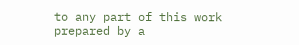to any part of this work prepared by a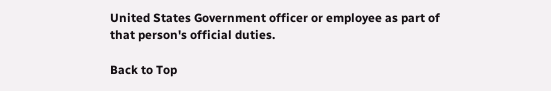United States Government officer or employee as part of that person's official duties.

Back to Top